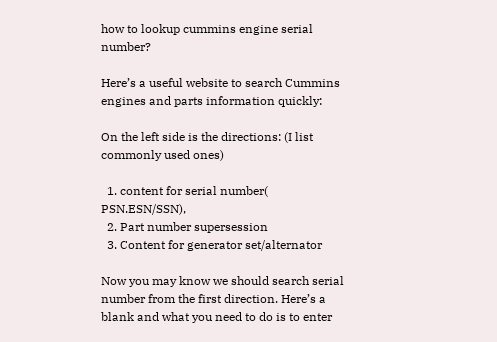how to lookup cummins engine serial number?

Here’s a useful website to search Cummins engines and parts information quickly:

On the left side is the directions: (I list commonly used ones)

  1. content for serial number( PSN.ESN/SSN),
  2. Part number supersession
  3. Content for generator set/alternator

Now you may know we should search serial number from the first direction. Here’s a blank and what you need to do is to enter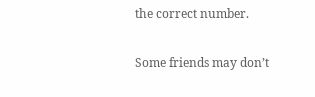the correct number.

Some friends may don’t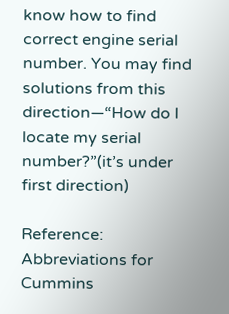know how to find correct engine serial number. You may find solutions from this direction—“How do I locate my serial number?”(it’s under first direction)

Reference: Abbreviations for Cummins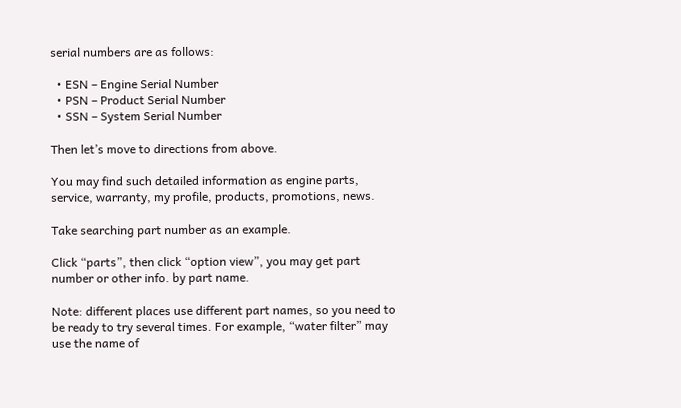serial numbers are as follows:

  • ESN – Engine Serial Number
  • PSN – Product Serial Number
  • SSN – System Serial Number

Then let’s move to directions from above.

You may find such detailed information as engine parts, service, warranty, my profile, products, promotions, news.

Take searching part number as an example.

Click “parts”, then click “option view”, you may get part number or other info. by part name.

Note: different places use different part names, so you need to be ready to try several times. For example, “water filter” may use the name of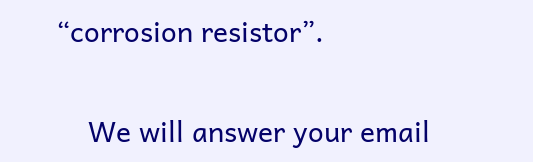“corrosion resistor”.


    We will answer your email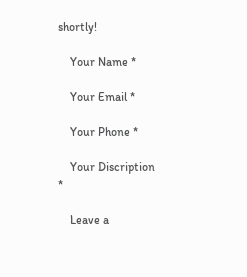shortly!

    Your Name *

    Your Email *

    Your Phone *

    Your Discription *

    Leave a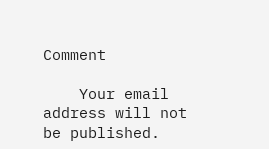Comment

    Your email address will not be published.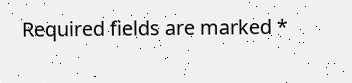Required fields are marked *